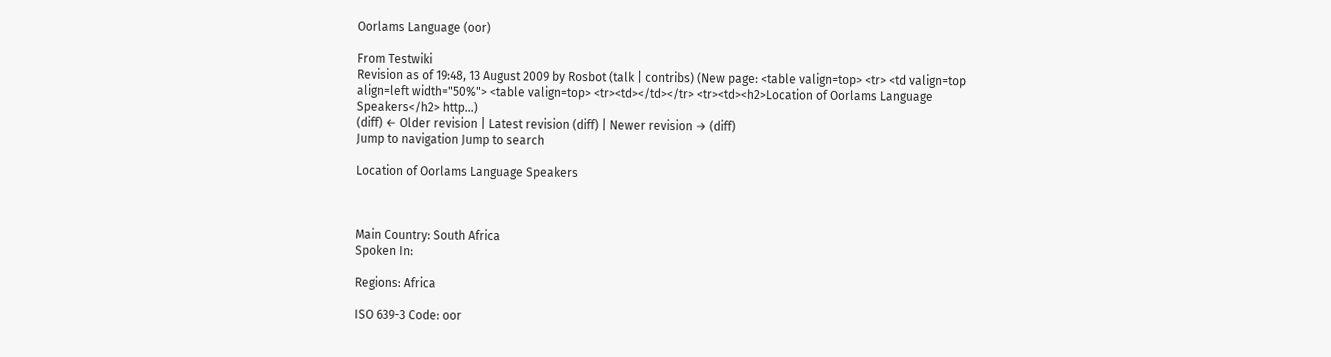Oorlams Language (oor)

From Testwiki
Revision as of 19:48, 13 August 2009 by Rosbot (talk | contribs) (New page: <table valign=top> <tr> <td valign=top align=left width="50%"> <table valign=top> <tr><td></td></tr> <tr><td><h2>Location of Oorlams Language Speakers</h2> http...)
(diff) ← Older revision | Latest revision (diff) | Newer revision → (diff)
Jump to navigation Jump to search

Location of Oorlams Language Speakers



Main Country: South Africa
Spoken In:

Regions: Africa

ISO 639-3 Code: oor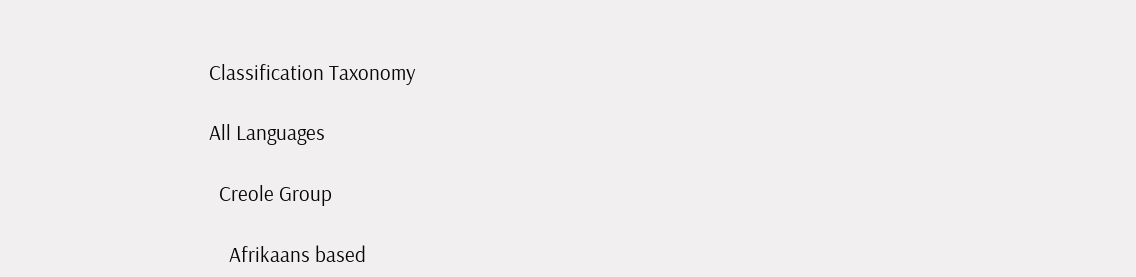Classification Taxonomy

All Languages

  Creole Group

    Afrikaans based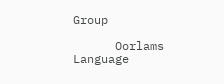Group

      Oorlams Language